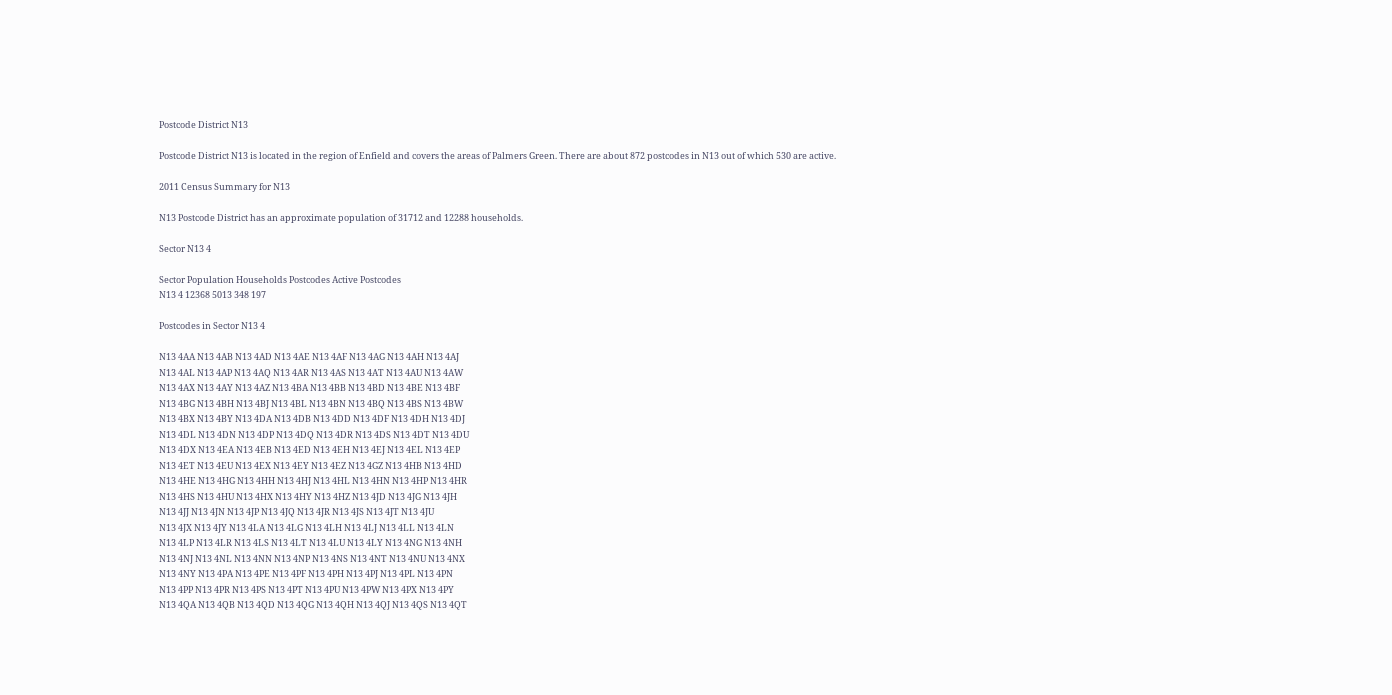Postcode District N13

Postcode District N13 is located in the region of Enfield and covers the areas of Palmers Green. There are about 872 postcodes in N13 out of which 530 are active.

2011 Census Summary for N13

N13 Postcode District has an approximate population of 31712 and 12288 households.

Sector N13 4

Sector Population Households Postcodes Active Postcodes
N13 4 12368 5013 348 197

Postcodes in Sector N13 4

N13 4AA N13 4AB N13 4AD N13 4AE N13 4AF N13 4AG N13 4AH N13 4AJ
N13 4AL N13 4AP N13 4AQ N13 4AR N13 4AS N13 4AT N13 4AU N13 4AW
N13 4AX N13 4AY N13 4AZ N13 4BA N13 4BB N13 4BD N13 4BE N13 4BF
N13 4BG N13 4BH N13 4BJ N13 4BL N13 4BN N13 4BQ N13 4BS N13 4BW
N13 4BX N13 4BY N13 4DA N13 4DB N13 4DD N13 4DF N13 4DH N13 4DJ
N13 4DL N13 4DN N13 4DP N13 4DQ N13 4DR N13 4DS N13 4DT N13 4DU
N13 4DX N13 4EA N13 4EB N13 4ED N13 4EH N13 4EJ N13 4EL N13 4EP
N13 4ET N13 4EU N13 4EX N13 4EY N13 4EZ N13 4GZ N13 4HB N13 4HD
N13 4HE N13 4HG N13 4HH N13 4HJ N13 4HL N13 4HN N13 4HP N13 4HR
N13 4HS N13 4HU N13 4HX N13 4HY N13 4HZ N13 4JD N13 4JG N13 4JH
N13 4JJ N13 4JN N13 4JP N13 4JQ N13 4JR N13 4JS N13 4JT N13 4JU
N13 4JX N13 4JY N13 4LA N13 4LG N13 4LH N13 4LJ N13 4LL N13 4LN
N13 4LP N13 4LR N13 4LS N13 4LT N13 4LU N13 4LY N13 4NG N13 4NH
N13 4NJ N13 4NL N13 4NN N13 4NP N13 4NS N13 4NT N13 4NU N13 4NX
N13 4NY N13 4PA N13 4PE N13 4PF N13 4PH N13 4PJ N13 4PL N13 4PN
N13 4PP N13 4PR N13 4PS N13 4PT N13 4PU N13 4PW N13 4PX N13 4PY
N13 4QA N13 4QB N13 4QD N13 4QG N13 4QH N13 4QJ N13 4QS N13 4QT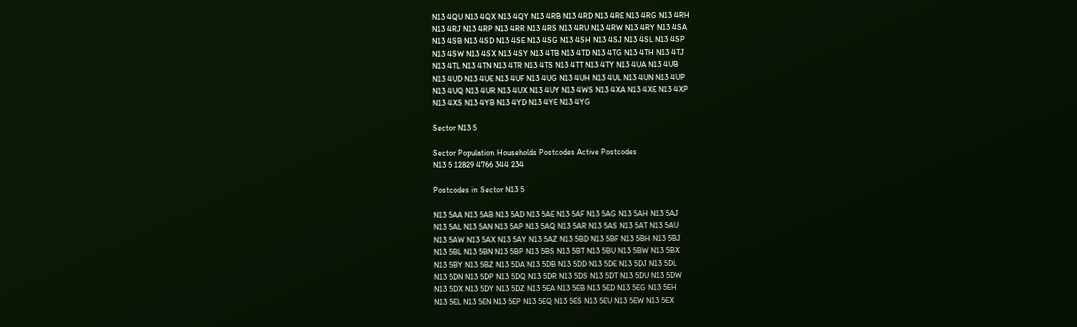N13 4QU N13 4QX N13 4QY N13 4RB N13 4RD N13 4RE N13 4RG N13 4RH
N13 4RJ N13 4RP N13 4RR N13 4RS N13 4RU N13 4RW N13 4RY N13 4SA
N13 4SB N13 4SD N13 4SE N13 4SG N13 4SH N13 4SJ N13 4SL N13 4SP
N13 4SW N13 4SX N13 4SY N13 4TB N13 4TD N13 4TG N13 4TH N13 4TJ
N13 4TL N13 4TN N13 4TR N13 4TS N13 4TT N13 4TY N13 4UA N13 4UB
N13 4UD N13 4UE N13 4UF N13 4UG N13 4UH N13 4UL N13 4UN N13 4UP
N13 4UQ N13 4UR N13 4UX N13 4UY N13 4WS N13 4XA N13 4XE N13 4XP
N13 4XS N13 4YB N13 4YD N13 4YE N13 4YG

Sector N13 5

Sector Population Households Postcodes Active Postcodes
N13 5 12829 4766 344 234

Postcodes in Sector N13 5

N13 5AA N13 5AB N13 5AD N13 5AE N13 5AF N13 5AG N13 5AH N13 5AJ
N13 5AL N13 5AN N13 5AP N13 5AQ N13 5AR N13 5AS N13 5AT N13 5AU
N13 5AW N13 5AX N13 5AY N13 5AZ N13 5BD N13 5BF N13 5BH N13 5BJ
N13 5BL N13 5BN N13 5BP N13 5BS N13 5BT N13 5BU N13 5BW N13 5BX
N13 5BY N13 5BZ N13 5DA N13 5DB N13 5DD N13 5DE N13 5DJ N13 5DL
N13 5DN N13 5DP N13 5DQ N13 5DR N13 5DS N13 5DT N13 5DU N13 5DW
N13 5DX N13 5DY N13 5DZ N13 5EA N13 5EB N13 5ED N13 5EG N13 5EH
N13 5EL N13 5EN N13 5EP N13 5EQ N13 5ES N13 5EU N13 5EW N13 5EX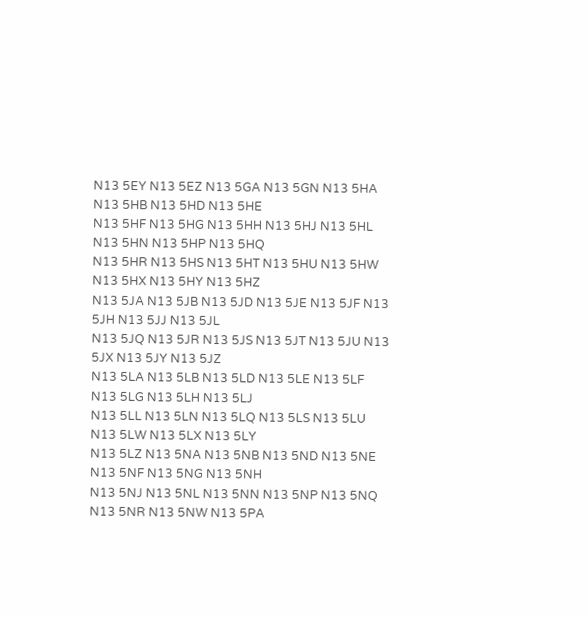N13 5EY N13 5EZ N13 5GA N13 5GN N13 5HA N13 5HB N13 5HD N13 5HE
N13 5HF N13 5HG N13 5HH N13 5HJ N13 5HL N13 5HN N13 5HP N13 5HQ
N13 5HR N13 5HS N13 5HT N13 5HU N13 5HW N13 5HX N13 5HY N13 5HZ
N13 5JA N13 5JB N13 5JD N13 5JE N13 5JF N13 5JH N13 5JJ N13 5JL
N13 5JQ N13 5JR N13 5JS N13 5JT N13 5JU N13 5JX N13 5JY N13 5JZ
N13 5LA N13 5LB N13 5LD N13 5LE N13 5LF N13 5LG N13 5LH N13 5LJ
N13 5LL N13 5LN N13 5LQ N13 5LS N13 5LU N13 5LW N13 5LX N13 5LY
N13 5LZ N13 5NA N13 5NB N13 5ND N13 5NE N13 5NF N13 5NG N13 5NH
N13 5NJ N13 5NL N13 5NN N13 5NP N13 5NQ N13 5NR N13 5NW N13 5PA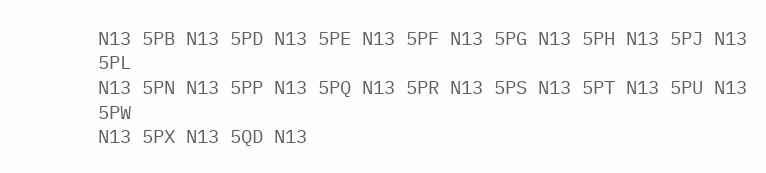N13 5PB N13 5PD N13 5PE N13 5PF N13 5PG N13 5PH N13 5PJ N13 5PL
N13 5PN N13 5PP N13 5PQ N13 5PR N13 5PS N13 5PT N13 5PU N13 5PW
N13 5PX N13 5QD N13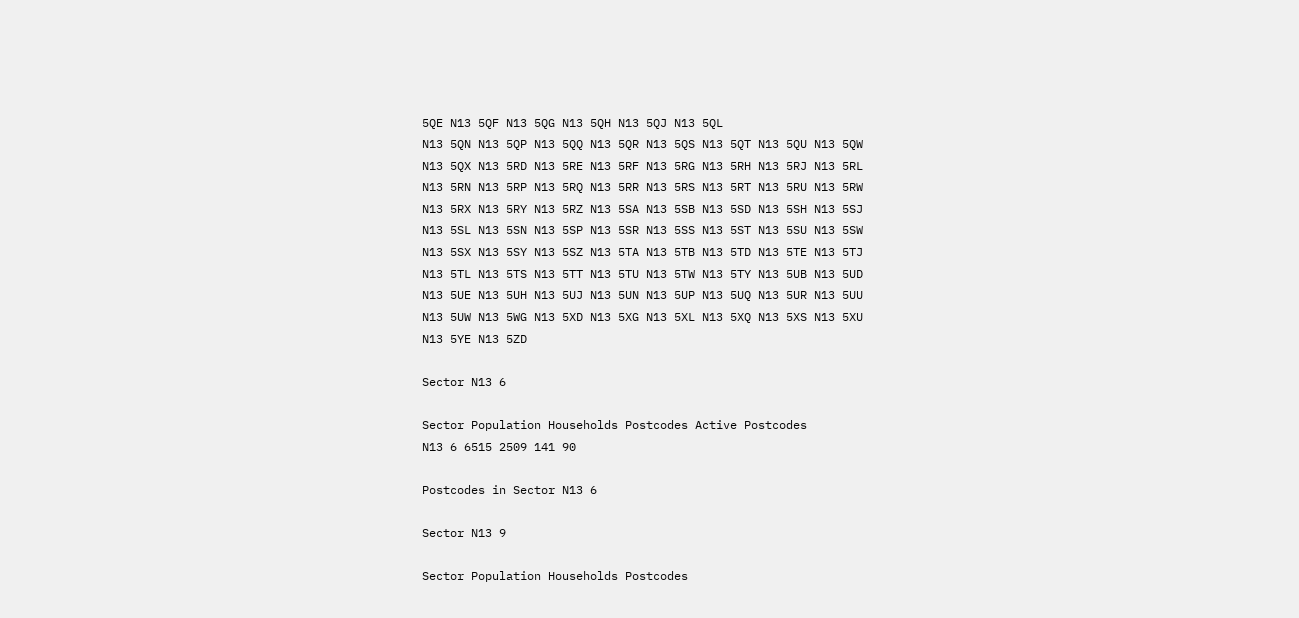5QE N13 5QF N13 5QG N13 5QH N13 5QJ N13 5QL
N13 5QN N13 5QP N13 5QQ N13 5QR N13 5QS N13 5QT N13 5QU N13 5QW
N13 5QX N13 5RD N13 5RE N13 5RF N13 5RG N13 5RH N13 5RJ N13 5RL
N13 5RN N13 5RP N13 5RQ N13 5RR N13 5RS N13 5RT N13 5RU N13 5RW
N13 5RX N13 5RY N13 5RZ N13 5SA N13 5SB N13 5SD N13 5SH N13 5SJ
N13 5SL N13 5SN N13 5SP N13 5SR N13 5SS N13 5ST N13 5SU N13 5SW
N13 5SX N13 5SY N13 5SZ N13 5TA N13 5TB N13 5TD N13 5TE N13 5TJ
N13 5TL N13 5TS N13 5TT N13 5TU N13 5TW N13 5TY N13 5UB N13 5UD
N13 5UE N13 5UH N13 5UJ N13 5UN N13 5UP N13 5UQ N13 5UR N13 5UU
N13 5UW N13 5WG N13 5XD N13 5XG N13 5XL N13 5XQ N13 5XS N13 5XU
N13 5YE N13 5ZD

Sector N13 6

Sector Population Households Postcodes Active Postcodes
N13 6 6515 2509 141 90

Postcodes in Sector N13 6

Sector N13 9

Sector Population Households Postcodes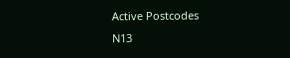Active Postcodes
N13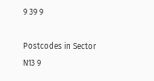9 39 9

Postcodes in Sector N13 9